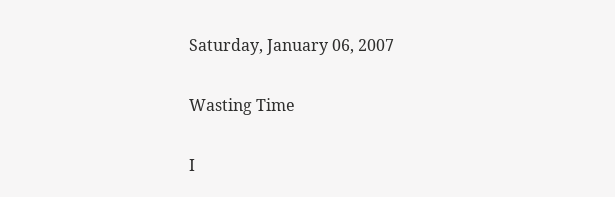Saturday, January 06, 2007

Wasting Time

I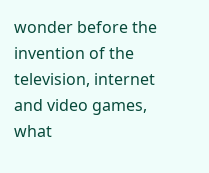wonder before the invention of the television, internet and video games, what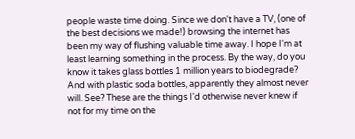people waste time doing. Since we don't have a TV, (one of the best decisions we made!) browsing the internet has been my way of flushing valuable time away. I hope I'm at least learning something in the process. By the way, do you know it takes glass bottles 1 million years to biodegrade? And with plastic soda bottles, apparently they almost never will. See? These are the things I'd otherwise never knew if not for my time on the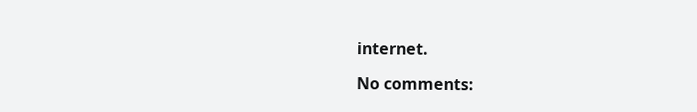internet.

No comments: